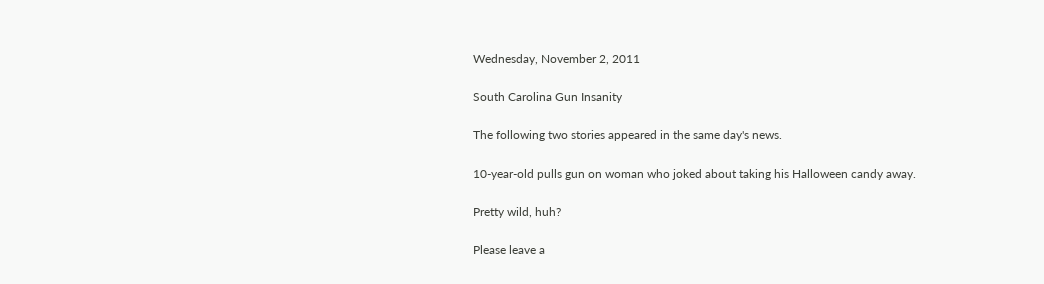Wednesday, November 2, 2011

South Carolina Gun Insanity

The following two stories appeared in the same day's news.

10-year-old pulls gun on woman who joked about taking his Halloween candy away.

Pretty wild, huh?

Please leave a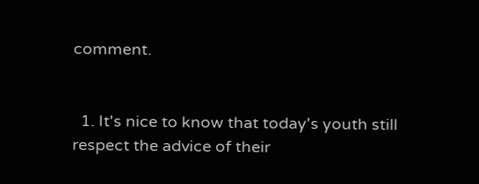comment.


  1. It's nice to know that today's youth still respect the advice of their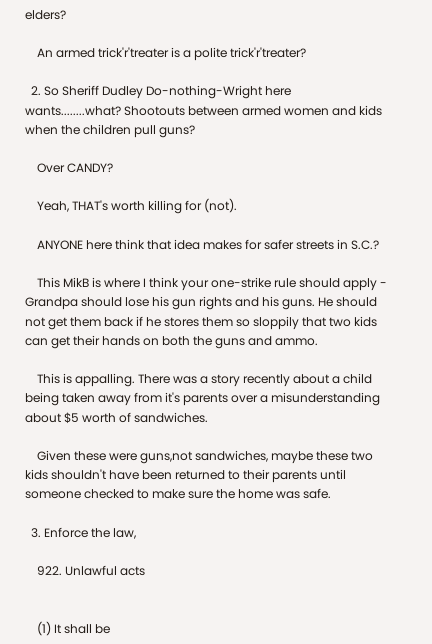elders?

    An armed trick'r'treater is a polite trick'r'treater?

  2. So Sheriff Dudley Do-nothing-Wright here wants........what? Shootouts between armed women and kids when the children pull guns?

    Over CANDY?

    Yeah, THAT's worth killing for (not).

    ANYONE here think that idea makes for safer streets in S.C.?

    This MikB is where I think your one-strike rule should apply - Grandpa should lose his gun rights and his guns. He should not get them back if he stores them so sloppily that two kids can get their hands on both the guns and ammo.

    This is appalling. There was a story recently about a child being taken away from it's parents over a misunderstanding about $5 worth of sandwiches.

    Given these were guns,not sandwiches, maybe these two kids shouldn't have been returned to their parents until someone checked to make sure the home was safe.

  3. Enforce the law,

    922. Unlawful acts


    (1) It shall be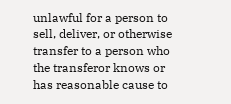unlawful for a person to sell, deliver, or otherwise transfer to a person who the transferor knows or has reasonable cause to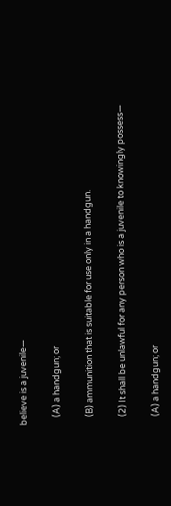believe is a juvenile—

    (A) a handgun; or

    (B) ammunition that is suitable for use only in a handgun.

    (2) It shall be unlawful for any person who is a juvenile to knowingly possess—

    (A) a handgun; or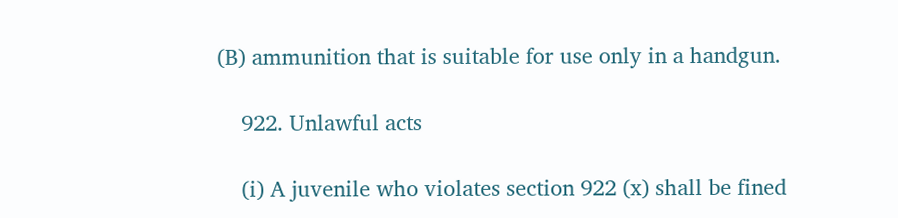(B) ammunition that is suitable for use only in a handgun.

    922. Unlawful acts

    (i) A juvenile who violates section 922 (x) shall be fined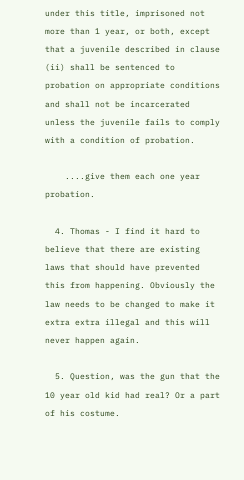under this title, imprisoned not more than 1 year, or both, except that a juvenile described in clause (ii) shall be sentenced to probation on appropriate conditions and shall not be incarcerated unless the juvenile fails to comply with a condition of probation.

    ....give them each one year probation.

  4. Thomas - I find it hard to believe that there are existing laws that should have prevented this from happening. Obviously the law needs to be changed to make it extra extra illegal and this will never happen again.

  5. Question, was the gun that the 10 year old kid had real? Or a part of his costume.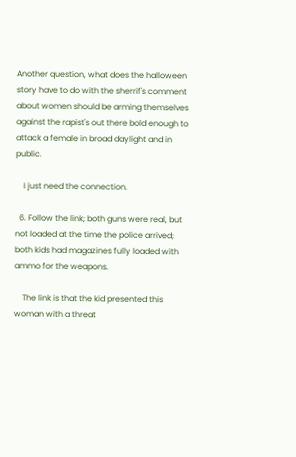Another question, what does the halloween story have to do with the sherrif's comment about women should be arming themselves against the rapist's out there bold enough to attack a female in broad daylight and in public.

    I just need the connection.

  6. Follow the link; both guns were real, but not loaded at the time the police arrived; both kids had magazines fully loaded with ammo for the weapons.

    The link is that the kid presented this woman with a threat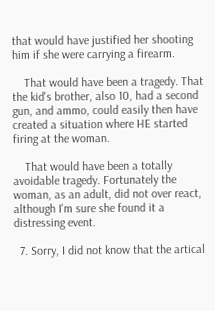that would have justified her shooting him if she were carrying a firearm.

    That would have been a tragedy. That the kid's brother, also 10, had a second gun, and ammo, could easily then have created a situation where HE started firing at the woman.

    That would have been a totally avoidable tragedy. Fortunately the woman, as an adult, did not over react, although I'm sure she found it a distressing event.

  7. Sorry, I did not know that the artical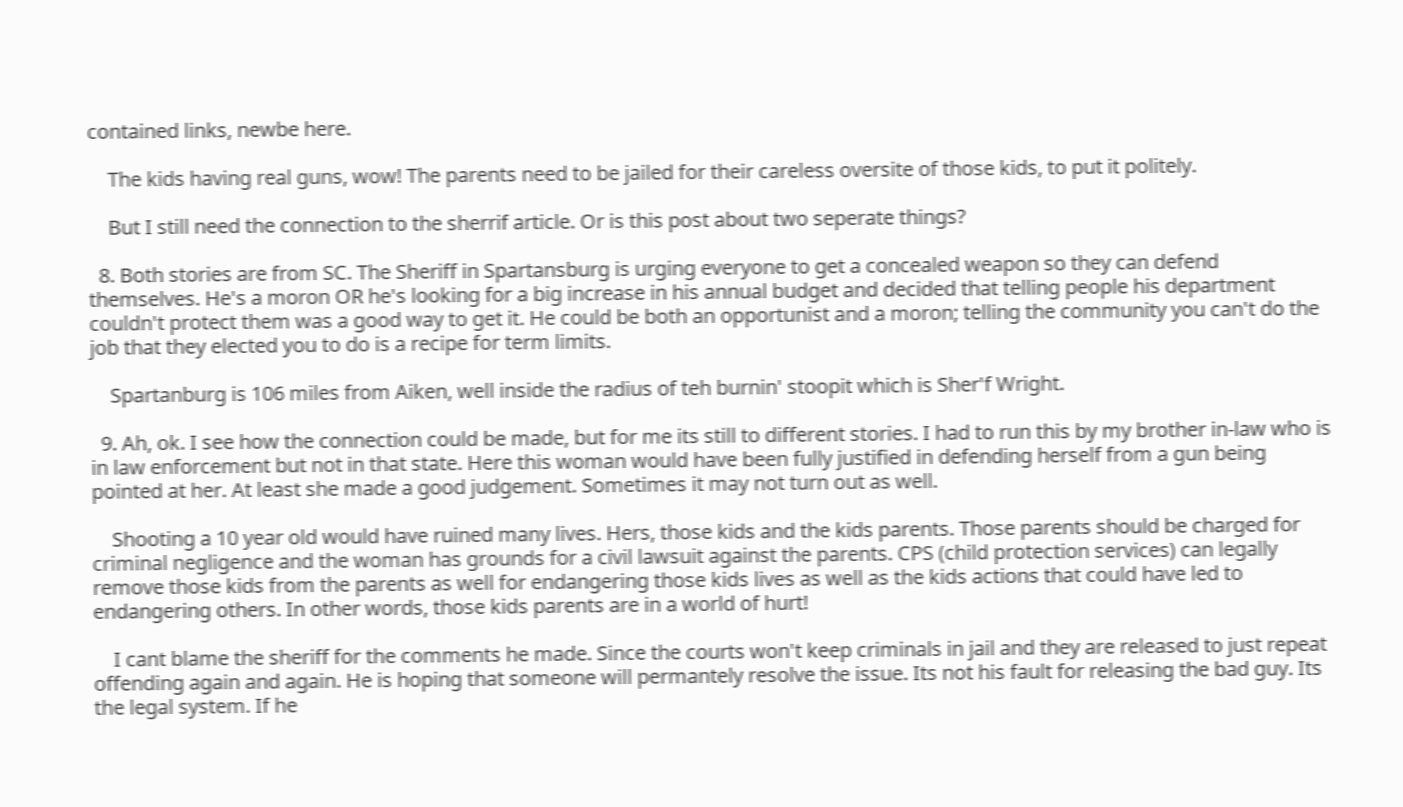contained links, newbe here.

    The kids having real guns, wow! The parents need to be jailed for their careless oversite of those kids, to put it politely.

    But I still need the connection to the sherrif article. Or is this post about two seperate things?

  8. Both stories are from SC. The Sheriff in Spartansburg is urging everyone to get a concealed weapon so they can defend themselves. He's a moron OR he's looking for a big increase in his annual budget and decided that telling people his department couldn't protect them was a good way to get it. He could be both an opportunist and a moron; telling the community you can't do the job that they elected you to do is a recipe for term limits.

    Spartanburg is 106 miles from Aiken, well inside the radius of teh burnin' stoopit which is Sher'f Wright.

  9. Ah, ok. I see how the connection could be made, but for me its still to different stories. I had to run this by my brother in-law who is in law enforcement but not in that state. Here this woman would have been fully justified in defending herself from a gun being pointed at her. At least she made a good judgement. Sometimes it may not turn out as well.

    Shooting a 10 year old would have ruined many lives. Hers, those kids and the kids parents. Those parents should be charged for criminal negligence and the woman has grounds for a civil lawsuit against the parents. CPS (child protection services) can legally remove those kids from the parents as well for endangering those kids lives as well as the kids actions that could have led to endangering others. In other words, those kids parents are in a world of hurt!

    I cant blame the sheriff for the comments he made. Since the courts won't keep criminals in jail and they are released to just repeat offending again and again. He is hoping that someone will permantely resolve the issue. Its not his fault for releasing the bad guy. Its the legal system. If he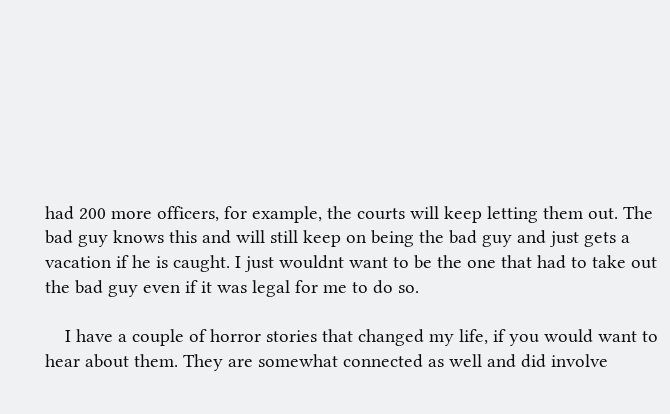had 200 more officers, for example, the courts will keep letting them out. The bad guy knows this and will still keep on being the bad guy and just gets a vacation if he is caught. I just wouldnt want to be the one that had to take out the bad guy even if it was legal for me to do so.

    I have a couple of horror stories that changed my life, if you would want to hear about them. They are somewhat connected as well and did involve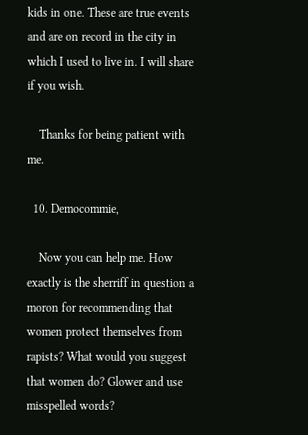kids in one. These are true events and are on record in the city in which I used to live in. I will share if you wish.

    Thanks for being patient with me.

  10. Democommie,

    Now you can help me. How exactly is the sherriff in question a moron for recommending that women protect themselves from rapists? What would you suggest that women do? Glower and use misspelled words?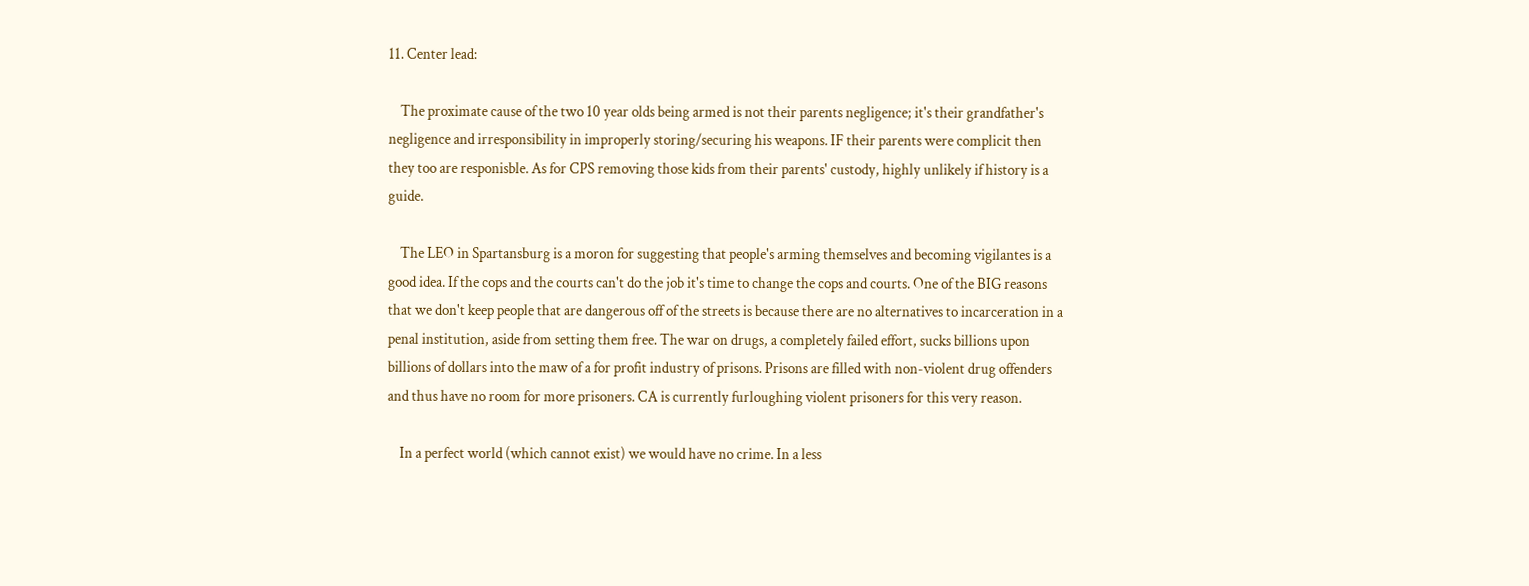11. Center lead:

    The proximate cause of the two 10 year olds being armed is not their parents negligence; it's their grandfather's negligence and irresponsibility in improperly storing/securing his weapons. IF their parents were complicit then they too are responisble. As for CPS removing those kids from their parents' custody, highly unlikely if history is a guide.

    The LEO in Spartansburg is a moron for suggesting that people's arming themselves and becoming vigilantes is a good idea. If the cops and the courts can't do the job it's time to change the cops and courts. One of the BIG reasons that we don't keep people that are dangerous off of the streets is because there are no alternatives to incarceration in a penal institution, aside from setting them free. The war on drugs, a completely failed effort, sucks billions upon billions of dollars into the maw of a for profit industry of prisons. Prisons are filled with non-violent drug offenders and thus have no room for more prisoners. CA is currently furloughing violent prisoners for this very reason.

    In a perfect world (which cannot exist) we would have no crime. In a less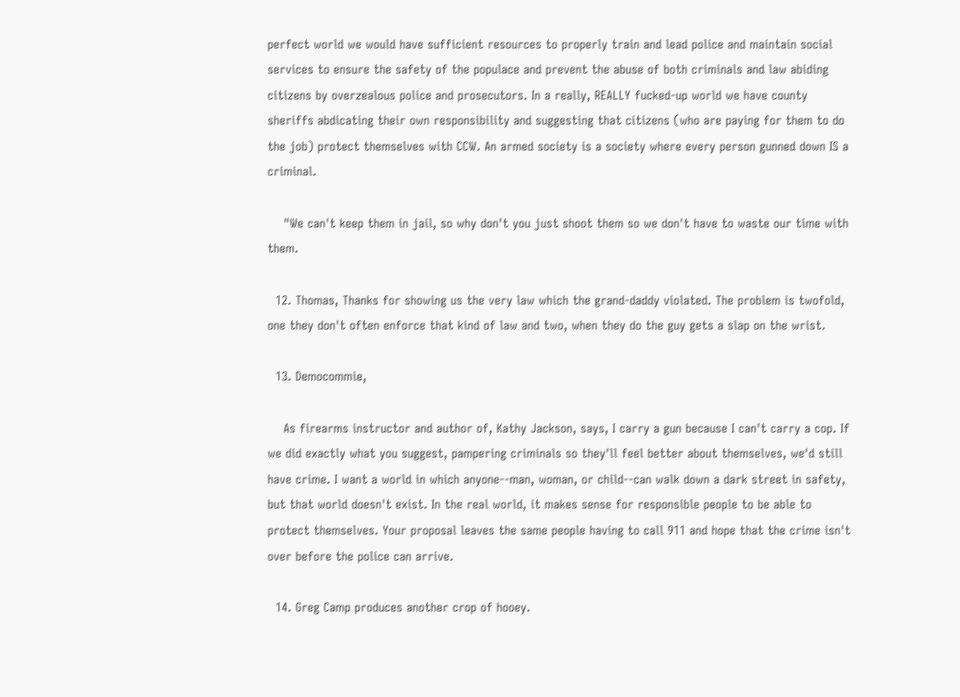perfect world we would have sufficient resources to properly train and lead police and maintain social services to ensure the safety of the populace and prevent the abuse of both criminals and law abiding citizens by overzealous police and prosecutors. In a really, REALLY fucked-up world we have county sheriffs abdicating their own responsibility and suggesting that citizens (who are paying for them to do the job) protect themselves with CCW. An armed society is a society where every person gunned down IS a criminal.

    "We can't keep them in jail, so why don't you just shoot them so we don't have to waste our time with them.

  12. Thomas, Thanks for showing us the very law which the grand-daddy violated. The problem is twofold, one they don't often enforce that kind of law and two, when they do the guy gets a slap on the wrist.

  13. Democommie,

    As firearms instructor and author of, Kathy Jackson, says, I carry a gun because I can't carry a cop. If we did exactly what you suggest, pampering criminals so they'll feel better about themselves, we'd still have crime. I want a world in which anyone--man, woman, or child--can walk down a dark street in safety, but that world doesn't exist. In the real world, it makes sense for responsible people to be able to protect themselves. Your proposal leaves the same people having to call 911 and hope that the crime isn't over before the police can arrive.

  14. Greg Camp produces another crop of hooey.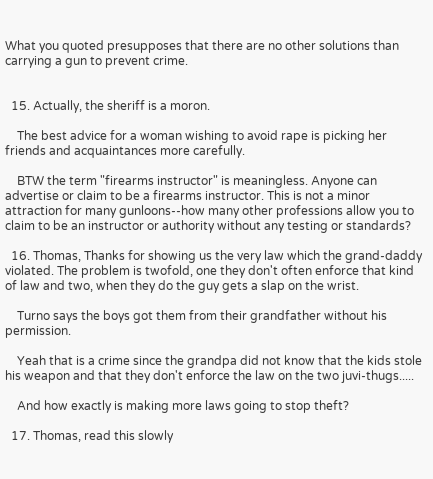What you quoted presupposes that there are no other solutions than carrying a gun to prevent crime.


  15. Actually, the sheriff is a moron.

    The best advice for a woman wishing to avoid rape is picking her friends and acquaintances more carefully.

    BTW the term "firearms instructor" is meaningless. Anyone can advertise or claim to be a firearms instructor. This is not a minor attraction for many gunloons--how many other professions allow you to claim to be an instructor or authority without any testing or standards?

  16. Thomas, Thanks for showing us the very law which the grand-daddy violated. The problem is twofold, one they don't often enforce that kind of law and two, when they do the guy gets a slap on the wrist.

    Turno says the boys got them from their grandfather without his permission.

    Yeah that is a crime since the grandpa did not know that the kids stole his weapon and that they don't enforce the law on the two juvi-thugs.....

    And how exactly is making more laws going to stop theft?

  17. Thomas, read this slowly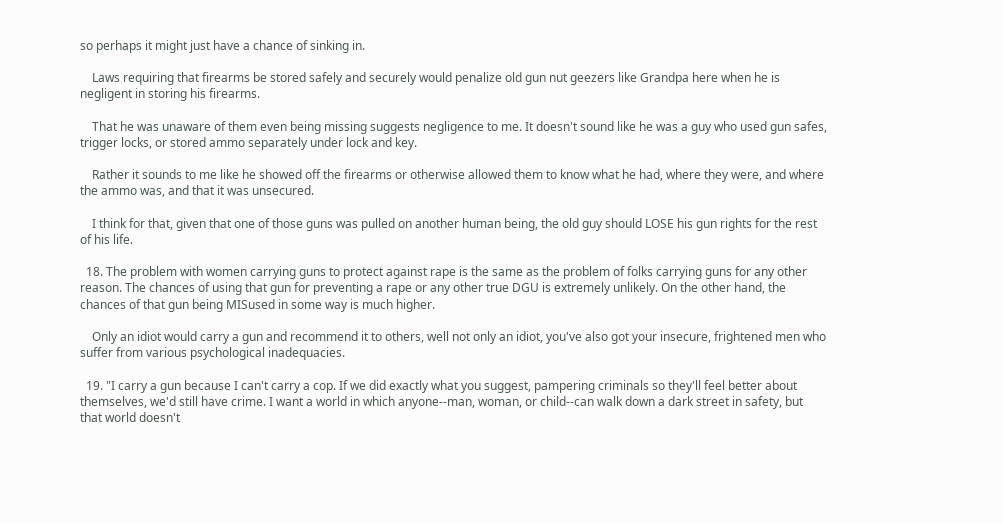so perhaps it might just have a chance of sinking in.

    Laws requiring that firearms be stored safely and securely would penalize old gun nut geezers like Grandpa here when he is negligent in storing his firearms.

    That he was unaware of them even being missing suggests negligence to me. It doesn't sound like he was a guy who used gun safes, trigger locks, or stored ammo separately under lock and key.

    Rather it sounds to me like he showed off the firearms or otherwise allowed them to know what he had, where they were, and where the ammo was, and that it was unsecured.

    I think for that, given that one of those guns was pulled on another human being, the old guy should LOSE his gun rights for the rest of his life.

  18. The problem with women carrying guns to protect against rape is the same as the problem of folks carrying guns for any other reason. The chances of using that gun for preventing a rape or any other true DGU is extremely unlikely. On the other hand, the chances of that gun being MISused in some way is much higher.

    Only an idiot would carry a gun and recommend it to others, well not only an idiot, you've also got your insecure, frightened men who suffer from various psychological inadequacies.

  19. "I carry a gun because I can't carry a cop. If we did exactly what you suggest, pampering criminals so they'll feel better about themselves, we'd still have crime. I want a world in which anyone--man, woman, or child--can walk down a dark street in safety, but that world doesn't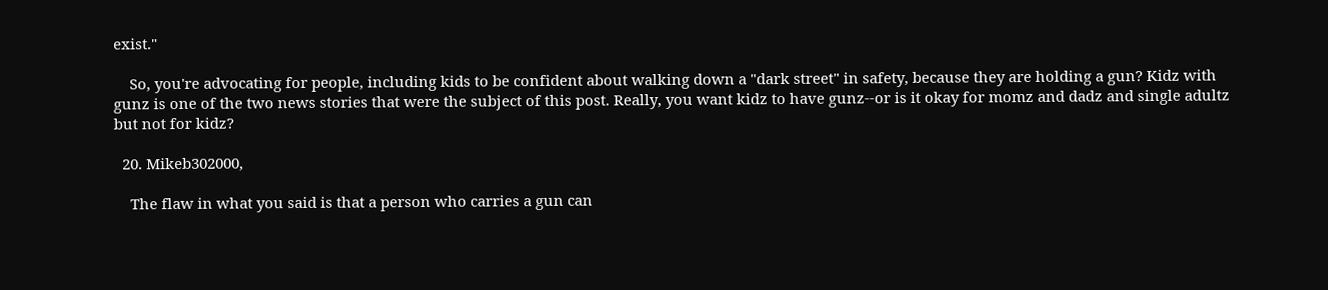exist."

    So, you're advocating for people, including kids to be confident about walking down a "dark street" in safety, because they are holding a gun? Kidz with gunz is one of the two news stories that were the subject of this post. Really, you want kidz to have gunz--or is it okay for momz and dadz and single adultz but not for kidz?

  20. Mikeb302000,

    The flaw in what you said is that a person who carries a gun can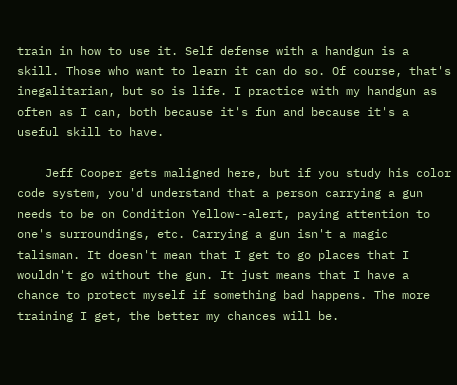train in how to use it. Self defense with a handgun is a skill. Those who want to learn it can do so. Of course, that's inegalitarian, but so is life. I practice with my handgun as often as I can, both because it's fun and because it's a useful skill to have.

    Jeff Cooper gets maligned here, but if you study his color code system, you'd understand that a person carrying a gun needs to be on Condition Yellow--alert, paying attention to one's surroundings, etc. Carrying a gun isn't a magic talisman. It doesn't mean that I get to go places that I wouldn't go without the gun. It just means that I have a chance to protect myself if something bad happens. The more training I get, the better my chances will be.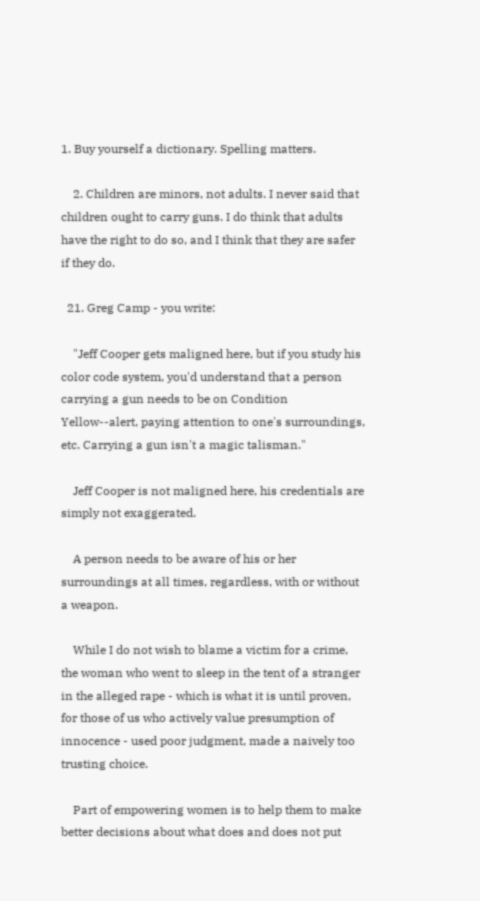1. Buy yourself a dictionary. Spelling matters.

    2. Children are minors, not adults. I never said that children ought to carry guns. I do think that adults have the right to do so, and I think that they are safer if they do.

  21. Greg Camp - you write:

    "Jeff Cooper gets maligned here, but if you study his color code system, you'd understand that a person carrying a gun needs to be on Condition Yellow--alert, paying attention to one's surroundings, etc. Carrying a gun isn't a magic talisman."

    Jeff Cooper is not maligned here, his credentials are simply not exaggerated.

    A person needs to be aware of his or her surroundings at all times, regardless, with or without a weapon.

    While I do not wish to blame a victim for a crime, the woman who went to sleep in the tent of a stranger in the alleged rape - which is what it is until proven, for those of us who actively value presumption of innocence - used poor judgment, made a naively too trusting choice.

    Part of empowering women is to help them to make better decisions about what does and does not put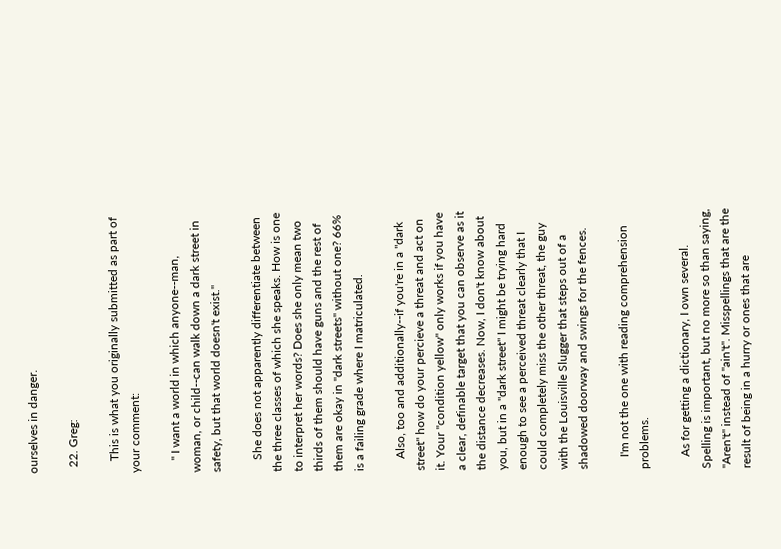ourselves in danger.

  22. Greg:

    This is what you originally submitted as part of your comment:

    " I want a world in which anyone--man, woman, or child--can walk down a dark street in safety, but that world doesn't exist."

    She does not apparently differentiate between the three classes of which she speaks. How is one to interpret her words? Does she only mean two thirds of them should have guns and the rest of them are okay in "dark streets" without one? 66% is a failing grade where I matriculated.

    Also, too and additionally--if you're in a "dark street" how do your percieve a threat and act on it. Your "condition yellow" only works if you have a clear, definable target that you can observe as it the distance decreases. Now, I don't know about you, but in a "dark street" I might be trying hard enough to see a perceived threat clearly that I could completely miss the other threat, the guy with the Louisville Slugger that steps out of a shadowed doorway and swings for the fences.

    I'm not the one with reading comprehension problems.

    As for getting a dictionary, I own several. Spelling is important, but no more so than saying, "Aren't" instead of "ain't". Misspellings that are the result of being in a hurry or ones that are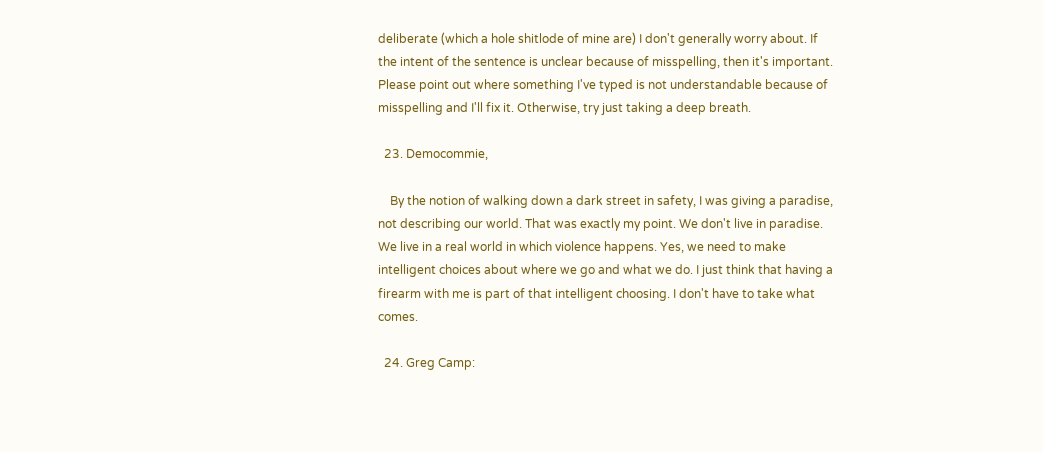deliberate (which a hole shitlode of mine are) I don't generally worry about. If the intent of the sentence is unclear because of misspelling, then it's important. Please point out where something I've typed is not understandable because of misspelling and I'll fix it. Otherwise, try just taking a deep breath.

  23. Democommie,

    By the notion of walking down a dark street in safety, I was giving a paradise, not describing our world. That was exactly my point. We don't live in paradise. We live in a real world in which violence happens. Yes, we need to make intelligent choices about where we go and what we do. I just think that having a firearm with me is part of that intelligent choosing. I don't have to take what comes.

  24. Greg Camp: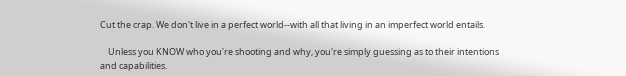Cut the crap. We don't live in a perfect world--with all that living in an imperfect world entails.

    Unless you KNOW who you're shooting and why, you're simply guessing as to their intentions and capabilities.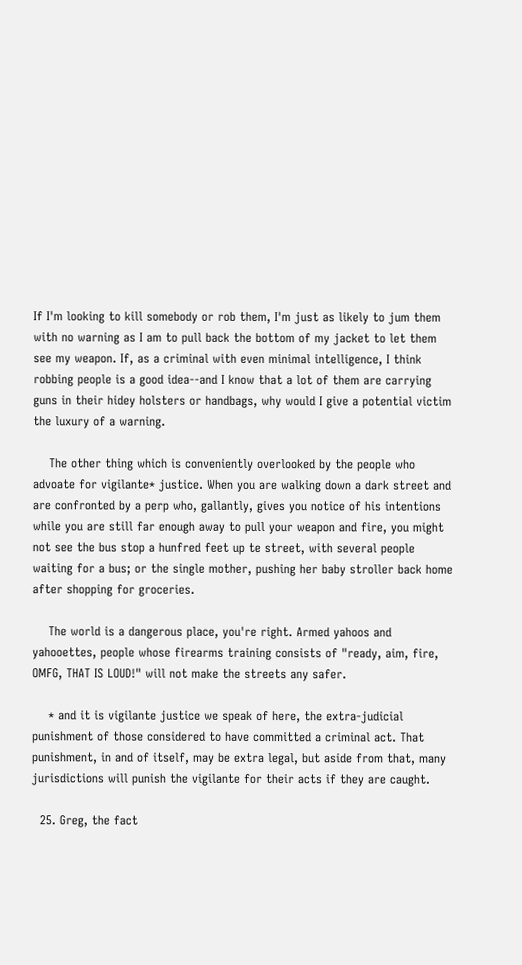If I'm looking to kill somebody or rob them, I'm just as likely to jum them with no warning as I am to pull back the bottom of my jacket to let them see my weapon. If, as a criminal with even minimal intelligence, I think robbing people is a good idea--and I know that a lot of them are carrying guns in their hidey holsters or handbags, why would I give a potential victim the luxury of a warning.

    The other thing which is conveniently overlooked by the people who advoate for vigilante* justice. When you are walking down a dark street and are confronted by a perp who, gallantly, gives you notice of his intentions while you are still far enough away to pull your weapon and fire, you might not see the bus stop a hunfred feet up te street, with several people waiting for a bus; or the single mother, pushing her baby stroller back home after shopping for groceries.

    The world is a dangerous place, you're right. Armed yahoos and yahooettes, people whose firearms training consists of "ready, aim, fire, OMFG, THAT IS LOUD!" will not make the streets any safer.

    * and it is vigilante justice we speak of here, the extra-judicial punishment of those considered to have committed a criminal act. That punishment, in and of itself, may be extra legal, but aside from that, many jurisdictions will punish the vigilante for their acts if they are caught.

  25. Greg, the fact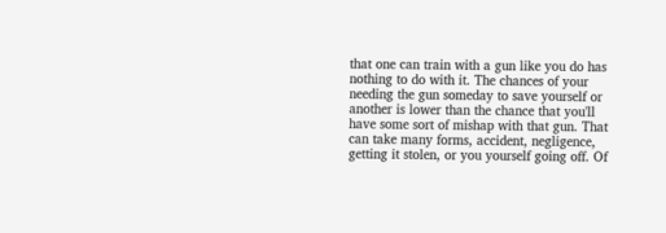that one can train with a gun like you do has nothing to do with it. The chances of your needing the gun someday to save yourself or another is lower than the chance that you'll have some sort of mishap with that gun. That can take many forms, accident, negligence, getting it stolen, or you yourself going off. Of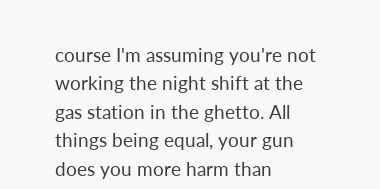course I'm assuming you're not working the night shift at the gas station in the ghetto. All things being equal, your gun does you more harm than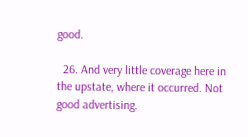good.

  26. And very little coverage here in the upstate, where it occurred. Not good advertising.